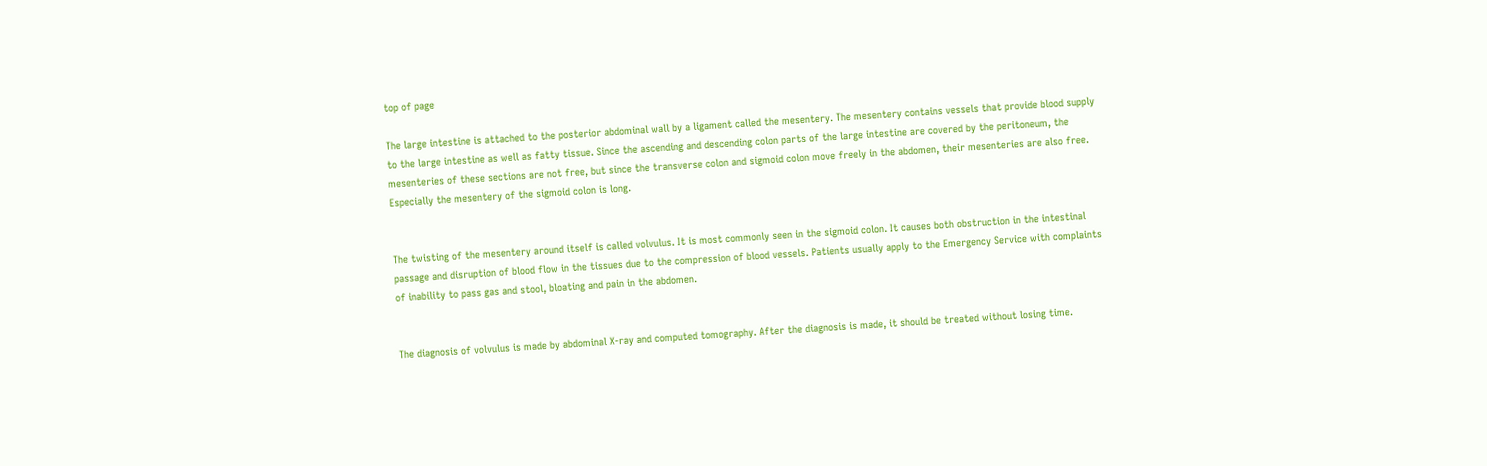top of page

The large intestine is attached to the posterior abdominal wall by a ligament called the mesentery. The mesentery contains vessels that provide blood supply to the large intestine as well as fatty tissue. Since the ascending and descending colon parts of the large intestine are covered by the peritoneum, the mesenteries of these sections are not free, but since the transverse colon and sigmoid colon move freely in the abdomen, their mesenteries are also free. Especially the mesentery of the sigmoid colon is long.


The twisting of the mesentery around itself is called volvulus. It is most commonly seen in the sigmoid colon. It causes both obstruction in the intestinal passage and disruption of blood flow in the tissues due to the compression of blood vessels. Patients usually apply to the Emergency Service with complaints of inability to pass gas and stool, bloating and pain in the abdomen.


The diagnosis of volvulus is made by abdominal X-ray and computed tomography. After the diagnosis is made, it should be treated without losing time.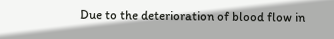Due to the deterioration of blood flow in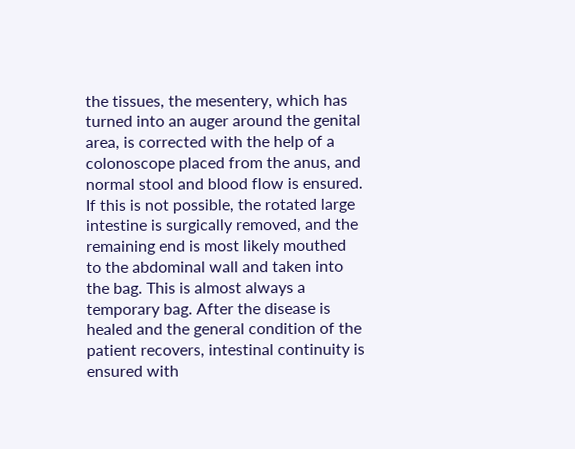the tissues, the mesentery, which has turned into an auger around the genital area, is corrected with the help of a colonoscope placed from the anus, and normal stool and blood flow is ensured. If this is not possible, the rotated large intestine is surgically removed, and the remaining end is most likely mouthed to the abdominal wall and taken into the bag. This is almost always a temporary bag. After the disease is healed and the general condition of the patient recovers, intestinal continuity is ensured with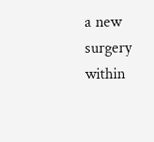a new surgery within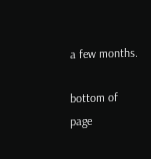a few months.

bottom of page